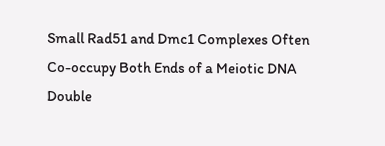Small Rad51 and Dmc1 Complexes Often Co-occupy Both Ends of a Meiotic DNA Double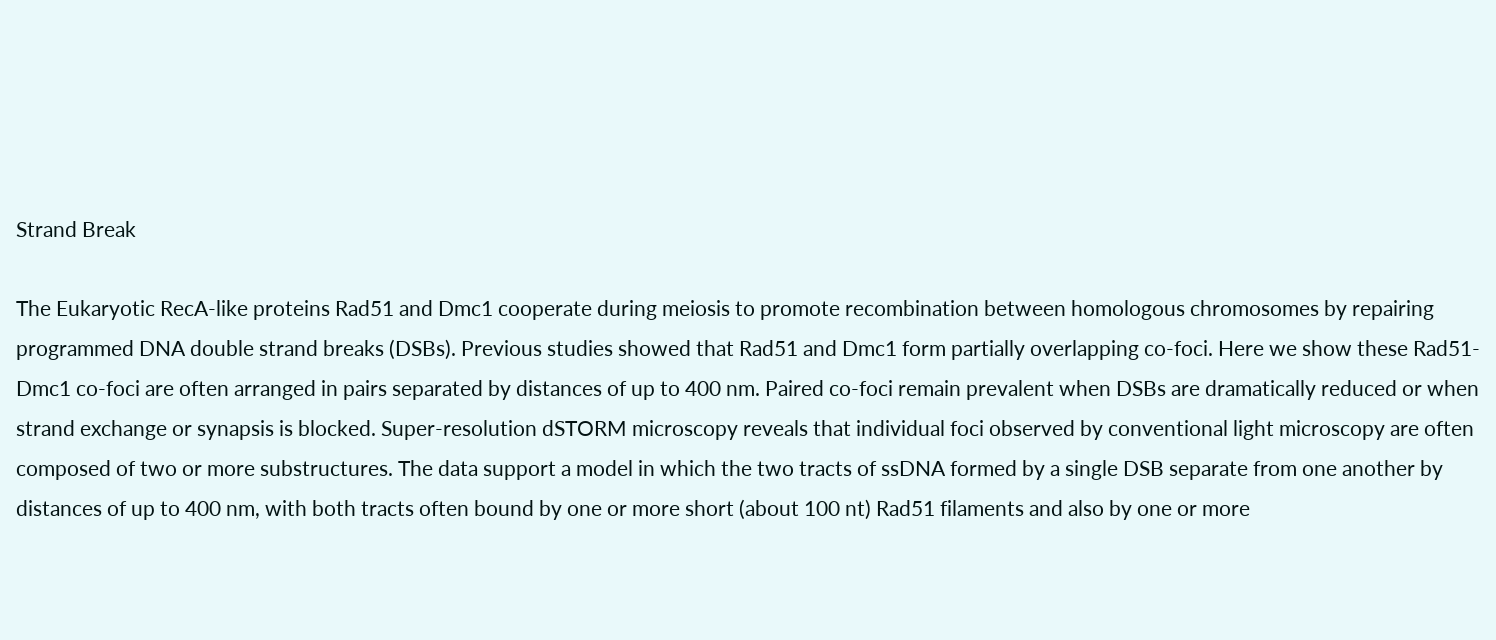Strand Break

The Eukaryotic RecA-like proteins Rad51 and Dmc1 cooperate during meiosis to promote recombination between homologous chromosomes by repairing programmed DNA double strand breaks (DSBs). Previous studies showed that Rad51 and Dmc1 form partially overlapping co-foci. Here we show these Rad51-Dmc1 co-foci are often arranged in pairs separated by distances of up to 400 nm. Paired co-foci remain prevalent when DSBs are dramatically reduced or when strand exchange or synapsis is blocked. Super-resolution dSTORM microscopy reveals that individual foci observed by conventional light microscopy are often composed of two or more substructures. The data support a model in which the two tracts of ssDNA formed by a single DSB separate from one another by distances of up to 400 nm, with both tracts often bound by one or more short (about 100 nt) Rad51 filaments and also by one or more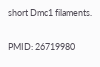short Dmc1 filaments.

PMID: 26719980